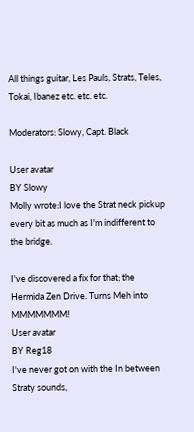All things guitar, Les Pauls, Strats, Teles, Tokai, Ibanez etc. etc. etc.

Moderators: Slowy, Capt. Black

User avatar
BY Slowy
Molly wrote:I love the Strat neck pickup every bit as much as I'm indifferent to the bridge.

I've discovered a fix for that; the Hermida Zen Drive. Turns Meh into MMMMMMM!
User avatar
BY Reg18
I've never got on with the In between Straty sounds,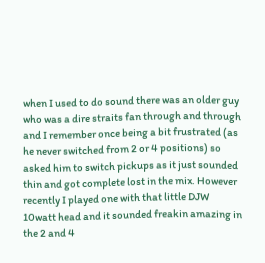when I used to do sound there was an older guy who was a dire straits fan through and through and I remember once being a bit frustrated (as he never switched from 2 or 4 positions) so asked him to switch pickups as it just sounded thin and got complete lost in the mix. However recently I played one with that little DJW 10watt head and it sounded freakin amazing in the 2 and 4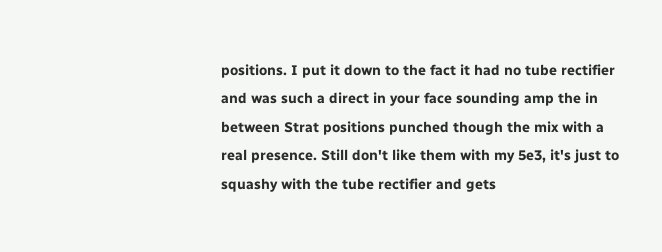positions. I put it down to the fact it had no tube rectifier and was such a direct in your face sounding amp the in between Strat positions punched though the mix with a real presence. Still don't like them with my 5e3, it's just to squashy with the tube rectifier and gets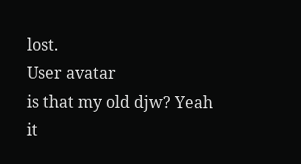lost.
User avatar
is that my old djw? Yeah it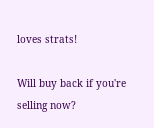loves strats!

Will buy back if you're selling now?